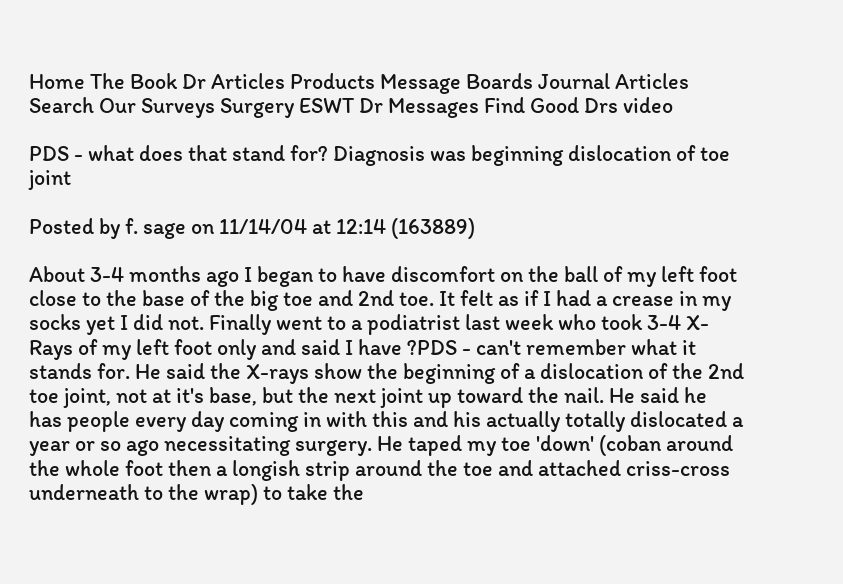Home The Book Dr Articles Products Message Boards Journal Articles Search Our Surveys Surgery ESWT Dr Messages Find Good Drs video

PDS - what does that stand for? Diagnosis was beginning dislocation of toe joint

Posted by f. sage on 11/14/04 at 12:14 (163889)

About 3-4 months ago I began to have discomfort on the ball of my left foot close to the base of the big toe and 2nd toe. It felt as if I had a crease in my socks yet I did not. Finally went to a podiatrist last week who took 3-4 X-Rays of my left foot only and said I have ?PDS - can't remember what it stands for. He said the X-rays show the beginning of a dislocation of the 2nd toe joint, not at it's base, but the next joint up toward the nail. He said he has people every day coming in with this and his actually totally dislocated a year or so ago necessitating surgery. He taped my toe 'down' (coban around the whole foot then a longish strip around the toe and attached criss-cross underneath to the wrap) to take the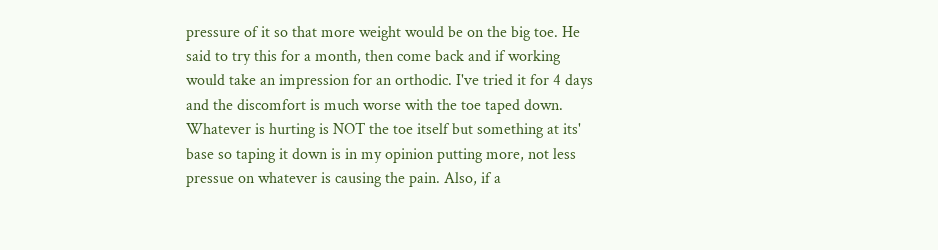pressure of it so that more weight would be on the big toe. He said to try this for a month, then come back and if working would take an impression for an orthodic. I've tried it for 4 days and the discomfort is much worse with the toe taped down. Whatever is hurting is NOT the toe itself but something at its' base so taping it down is in my opinion putting more, not less pressue on whatever is causing the pain. Also, if a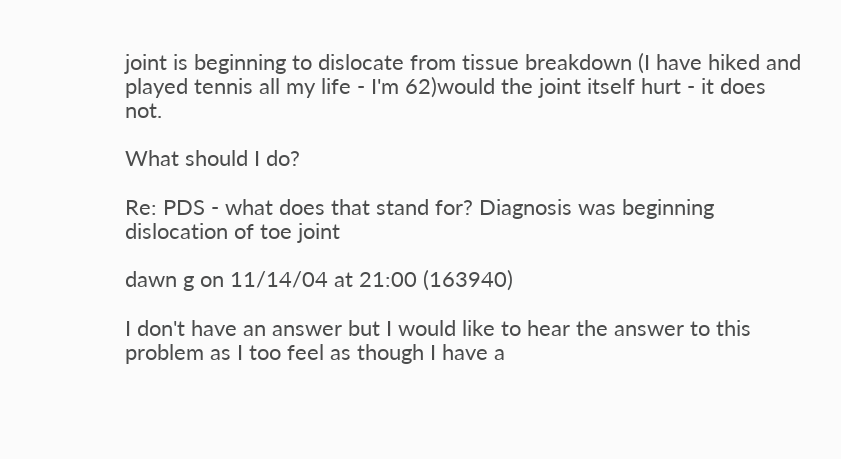joint is beginning to dislocate from tissue breakdown (I have hiked and played tennis all my life - I'm 62)would the joint itself hurt - it does not.

What should I do?

Re: PDS - what does that stand for? Diagnosis was beginning dislocation of toe joint

dawn g on 11/14/04 at 21:00 (163940)

I don't have an answer but I would like to hear the answer to this problem as I too feel as though I have a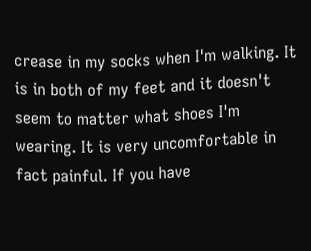crease in my socks when I'm walking. It is in both of my feet and it doesn't seem to matter what shoes I'm wearing. It is very uncomfortable in fact painful. If you have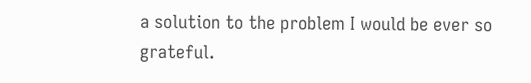a solution to the problem I would be ever so grateful.